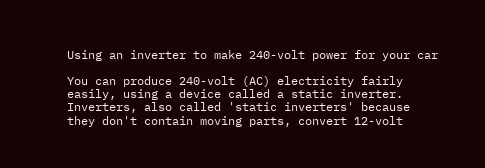Using an inverter to make 240-volt power for your car

You can produce 240-volt (AC) electricity fairly easily, using a device called a static inverter. Inverters, also called 'static inverters' because they don't contain moving parts, convert 12-volt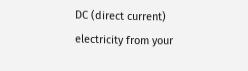DC (direct current) electricity from your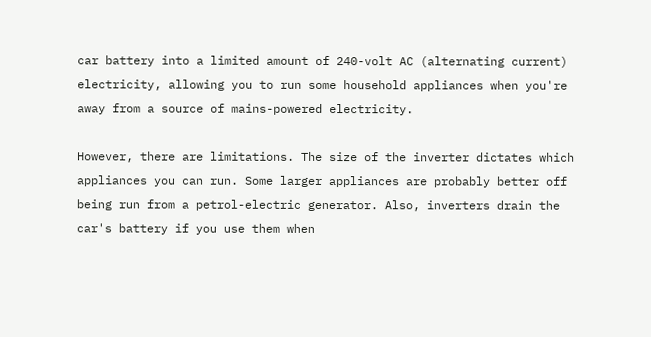car battery into a limited amount of 240-volt AC (alternating current) electricity, allowing you to run some household appliances when you're away from a source of mains-powered electricity.

However, there are limitations. The size of the inverter dictates which appliances you can run. Some larger appliances are probably better off being run from a petrol-electric generator. Also, inverters drain the car's battery if you use them when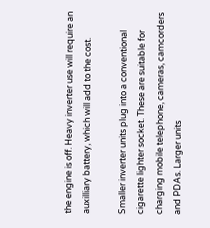the engine is off. Heavy inverter use will require an auxilliary battery, which will add to the cost.

Smaller inverter units plug into a conventional cigarette lighter socket. These are suitable for charging mobile telephone, cameras, camcorders and PDAs. Larger units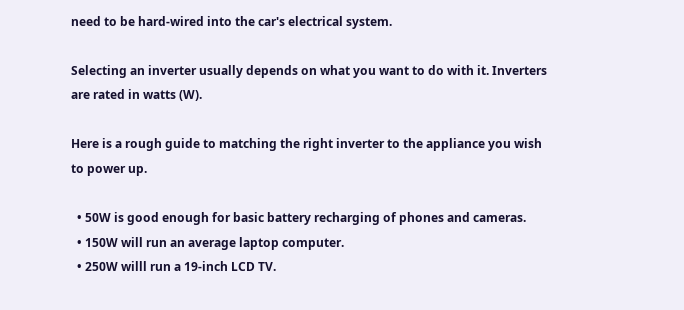need to be hard-wired into the car's electrical system.

Selecting an inverter usually depends on what you want to do with it. Inverters are rated in watts (W).

Here is a rough guide to matching the right inverter to the appliance you wish to power up.

  • 50W is good enough for basic battery recharging of phones and cameras.
  • 150W will run an average laptop computer.
  • 250W willl run a 19-inch LCD TV.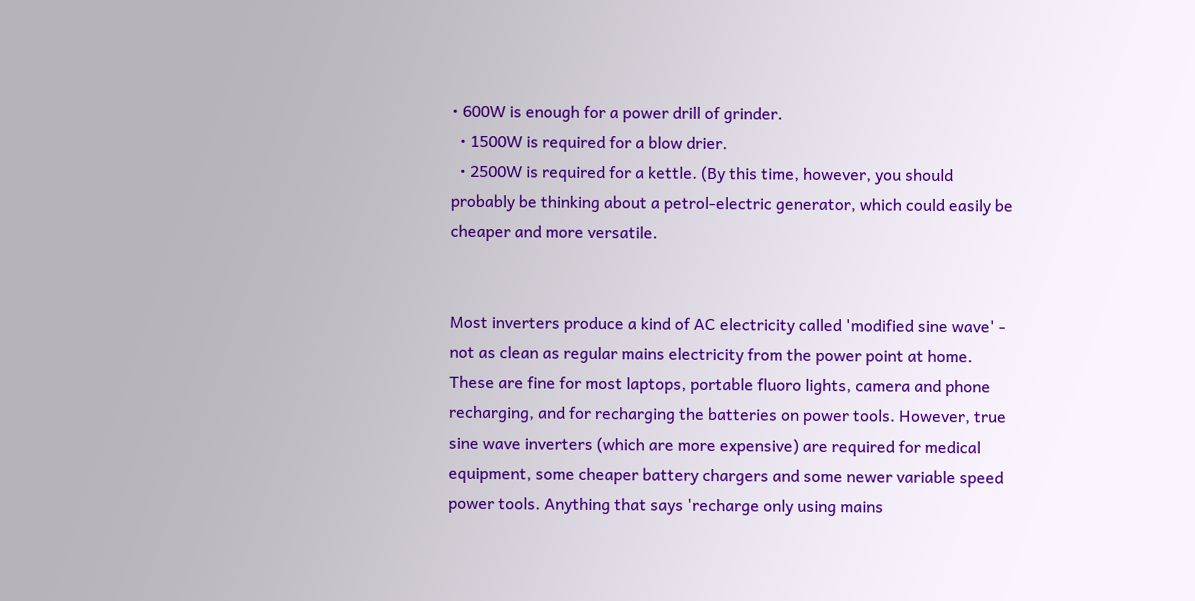• 600W is enough for a power drill of grinder.
  • 1500W is required for a blow drier.
  • 2500W is required for a kettle. (By this time, however, you should probably be thinking about a petrol-electric generator, which could easily be cheaper and more versatile.


Most inverters produce a kind of AC electricity called 'modified sine wave' - not as clean as regular mains electricity from the power point at home. These are fine for most laptops, portable fluoro lights, camera and phone recharging, and for recharging the batteries on power tools. However, true sine wave inverters (which are more expensive) are required for medical equipment, some cheaper battery chargers and some newer variable speed power tools. Anything that says 'recharge only using mains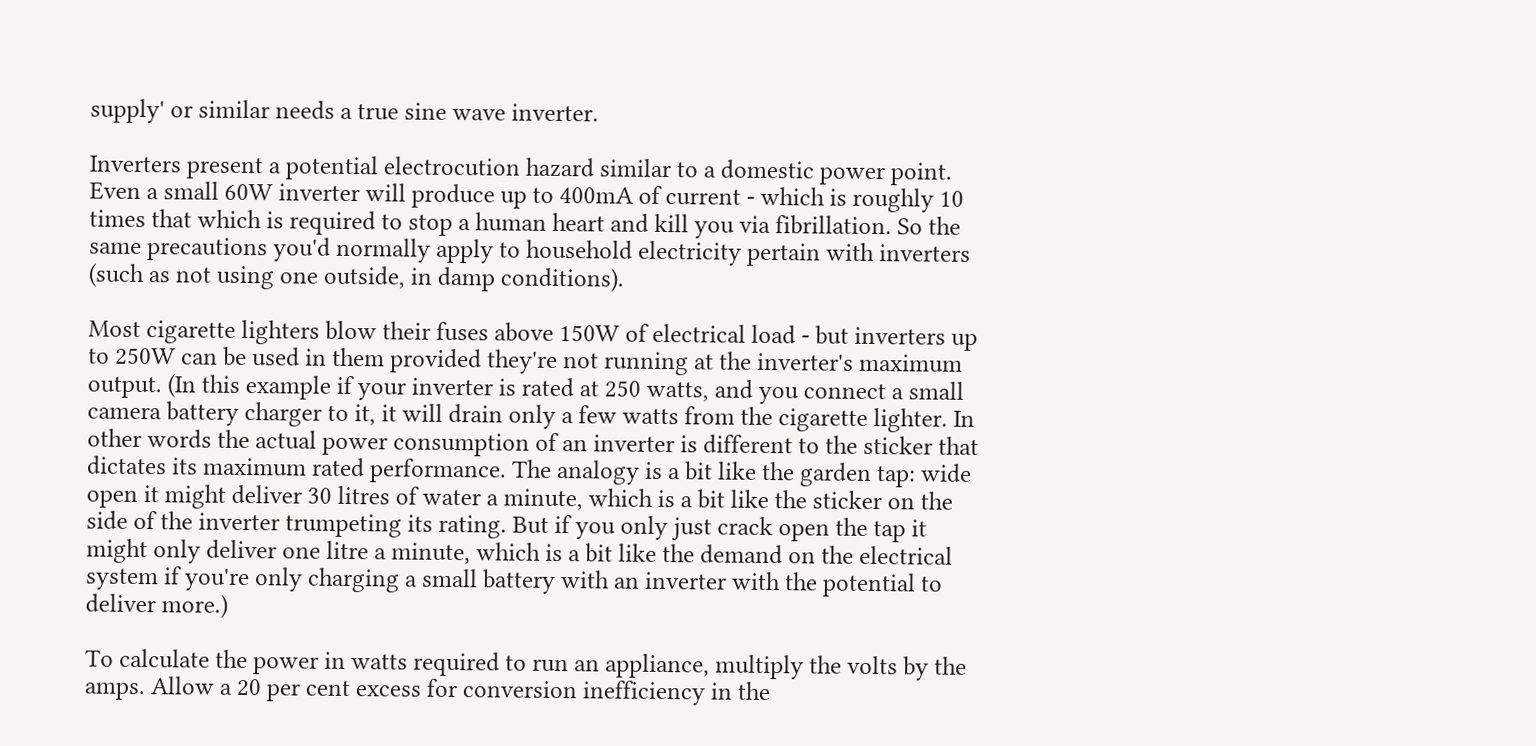supply' or similar needs a true sine wave inverter.

Inverters present a potential electrocution hazard similar to a domestic power point. Even a small 60W inverter will produce up to 400mA of current - which is roughly 10 times that which is required to stop a human heart and kill you via fibrillation. So the same precautions you'd normally apply to household electricity pertain with inverters (such as not using one outside, in damp conditions).

Most cigarette lighters blow their fuses above 150W of electrical load - but inverters up to 250W can be used in them provided they're not running at the inverter's maximum output. (In this example if your inverter is rated at 250 watts, and you connect a small camera battery charger to it, it will drain only a few watts from the cigarette lighter. In other words the actual power consumption of an inverter is different to the sticker that dictates its maximum rated performance. The analogy is a bit like the garden tap: wide open it might deliver 30 litres of water a minute, which is a bit like the sticker on the side of the inverter trumpeting its rating. But if you only just crack open the tap it might only deliver one litre a minute, which is a bit like the demand on the electrical system if you're only charging a small battery with an inverter with the potential to deliver more.)

To calculate the power in watts required to run an appliance, multiply the volts by the amps. Allow a 20 per cent excess for conversion inefficiency in the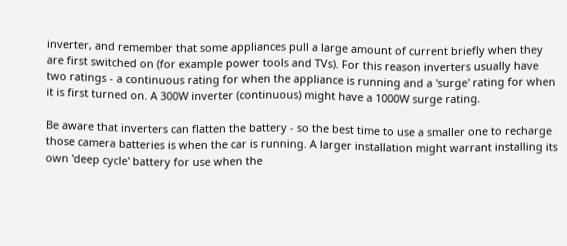inverter, and remember that some appliances pull a large amount of current briefly when they are first switched on (for example power tools and TVs). For this reason inverters usually have two ratings - a continuous rating for when the appliance is running and a 'surge' rating for when  it is first turned on. A 300W inverter (continuous) might have a 1000W surge rating.

Be aware that inverters can flatten the battery - so the best time to use a smaller one to recharge those camera batteries is when the car is running. A larger installation might warrant installing its own 'deep cycle' battery for use when the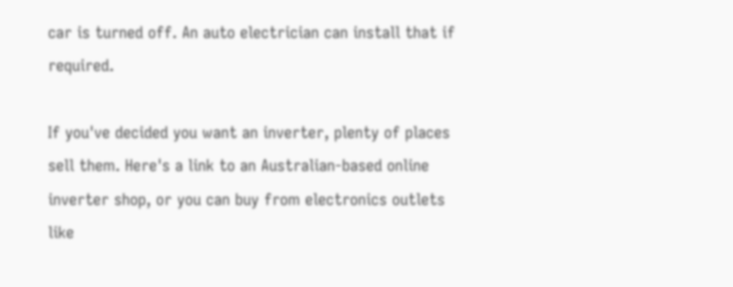car is turned off. An auto electrician can install that if required.

If you've decided you want an inverter, plenty of places sell them. Here's a link to an Australian-based online inverter shop, or you can buy from electronics outlets like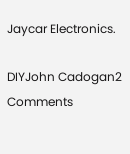Jaycar Electronics.

DIYJohn Cadogan2 Comments